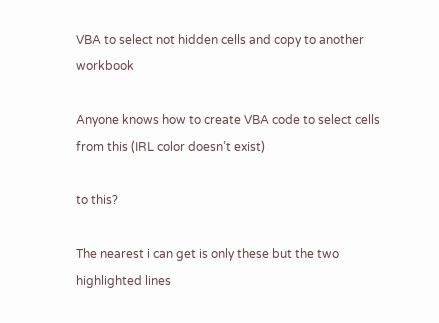VBA to select not hidden cells and copy to another workbook

Anyone knows how to create VBA code to select cells from this (IRL color doesn’t exist)

to this?

The nearest i can get is only these but the two highlighted lines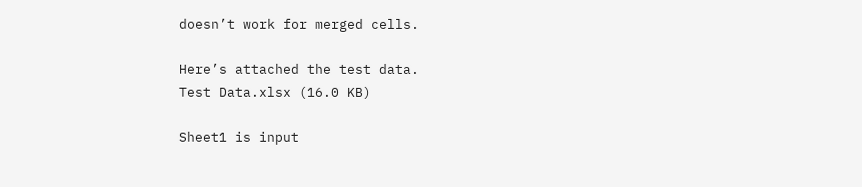doesn’t work for merged cells.

Here’s attached the test data.
Test Data.xlsx (16.0 KB)

Sheet1 is input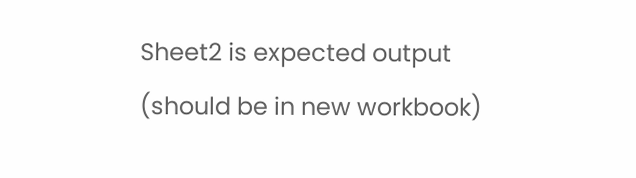Sheet2 is expected output (should be in new workbook)